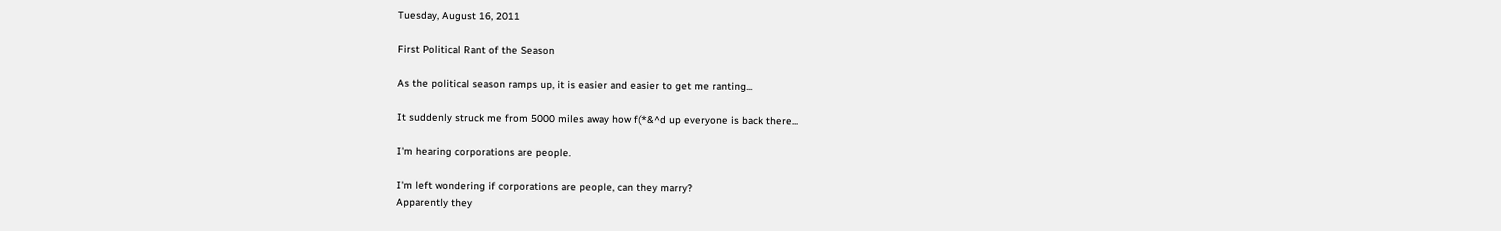Tuesday, August 16, 2011

First Political Rant of the Season

As the political season ramps up, it is easier and easier to get me ranting...

It suddenly struck me from 5000 miles away how f(*&^d up everyone is back there...

I'm hearing corporations are people.

I'm left wondering if corporations are people, can they marry?
Apparently they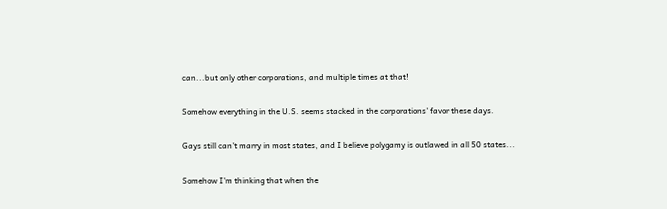can...but only other corporations, and multiple times at that!

Somehow everything in the U.S. seems stacked in the corporations' favor these days.

Gays still can't marry in most states, and I believe polygamy is outlawed in all 50 states...

Somehow I'm thinking that when the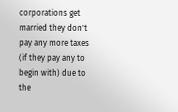corporations get married they don't pay any more taxes (if they pay any to begin with) due to the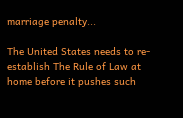marriage penalty...

The United States needs to re-establish The Rule of Law at home before it pushes such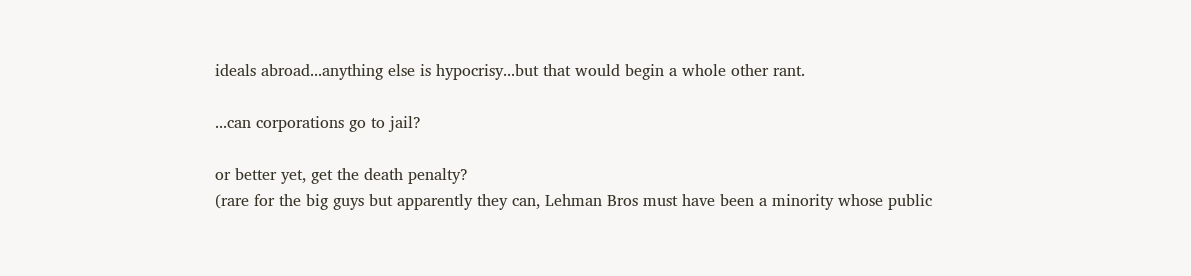ideals abroad...anything else is hypocrisy...but that would begin a whole other rant.

...can corporations go to jail?

or better yet, get the death penalty?
(rare for the big guys but apparently they can, Lehman Bros must have been a minority whose public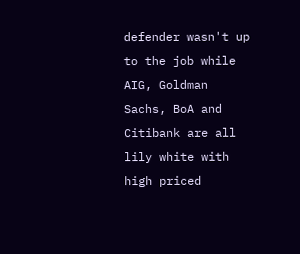defender wasn't up to the job while AIG, Goldman Sachs, BoA and Citibank are all lily white with high priced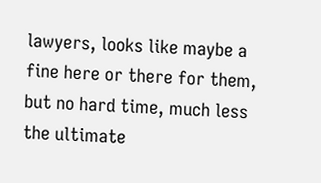lawyers, looks like maybe a fine here or there for them, but no hard time, much less the ultimate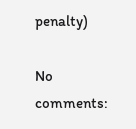penalty)

No comments: